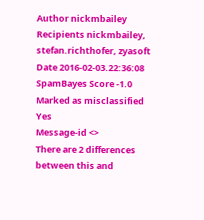Author nickmbailey
Recipients nickmbailey, stefan.richthofer, zyasoft
Date 2016-02-03.22:36:08
SpamBayes Score -1.0
Marked as misclassified Yes
Message-id <>
There are 2 differences between this and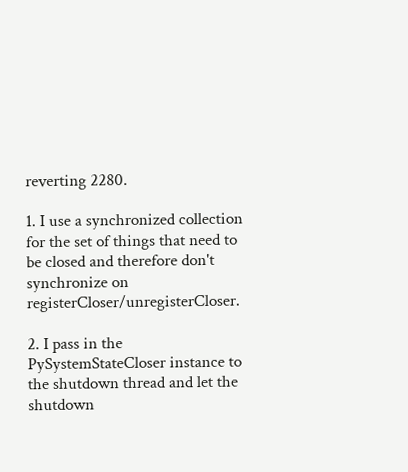reverting 2280.

1. I use a synchronized collection for the set of things that need to be closed and therefore don't synchronize on registerCloser/unregisterCloser.

2. I pass in the PySystemStateCloser instance to the shutdown thread and let the shutdown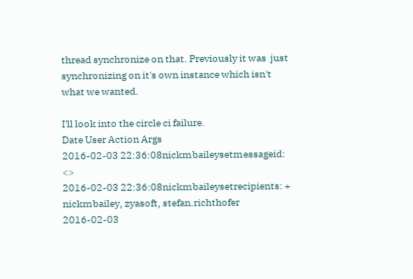thread synchronize on that. Previously it was  just synchronizing on it's own instance which isn't what we wanted.

I'll look into the circle ci failure.
Date User Action Args
2016-02-03 22:36:08nickmbaileysetmessageid: <>
2016-02-03 22:36:08nickmbaileysetrecipients: + nickmbailey, zyasoft, stefan.richthofer
2016-02-03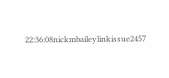22:36:08nickmbaileylinkissue2457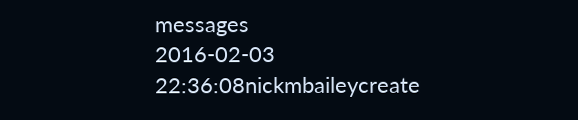messages
2016-02-03 22:36:08nickmbaileycreate